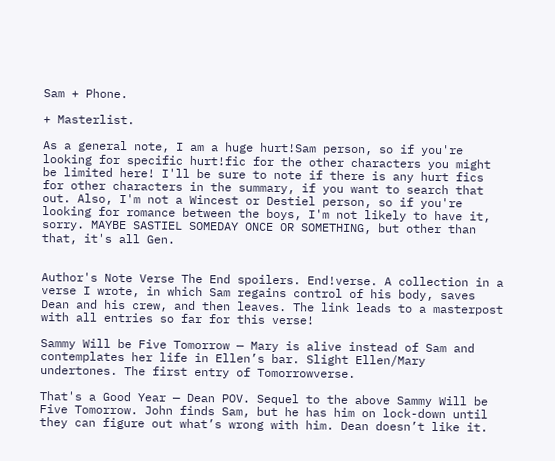Sam + Phone.

+ Masterlist.

As a general note, I am a huge hurt!Sam person, so if you're looking for specific hurt!fic for the other characters you might be limited here! I'll be sure to note if there is any hurt fics for other characters in the summary, if you want to search that out. Also, I'm not a Wincest or Destiel person, so if you're looking for romance between the boys, I'm not likely to have it, sorry. MAYBE SASTIEL SOMEDAY ONCE OR SOMETHING, but other than that, it's all Gen.


Author's Note Verse The End spoilers. End!verse. A collection in a verse I wrote, in which Sam regains control of his body, saves Dean and his crew, and then leaves. The link leads to a masterpost with all entries so far for this verse!

Sammy Will be Five Tomorrow — Mary is alive instead of Sam and contemplates her life in Ellen’s bar. Slight Ellen/Mary undertones. The first entry of Tomorrowverse.

That's a Good Year — Dean POV. Sequel to the above Sammy Will be Five Tomorrow. John finds Sam, but he has him on lock-down until they can figure out what’s wrong with him. Dean doesn’t like it.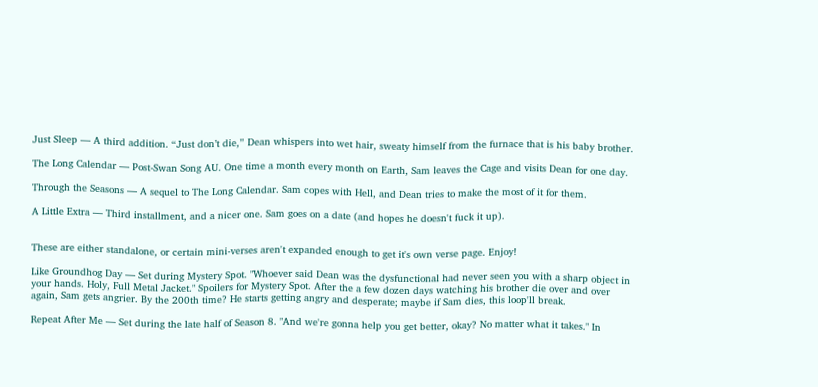Just Sleep — A third addition. “Just don’t die,” Dean whispers into wet hair, sweaty himself from the furnace that is his baby brother.

The Long Calendar — Post-Swan Song AU. One time a month every month on Earth, Sam leaves the Cage and visits Dean for one day.

Through the Seasons — A sequel to The Long Calendar. Sam copes with Hell, and Dean tries to make the most of it for them.

A Little Extra — Third installment, and a nicer one. Sam goes on a date (and hopes he doesn't fuck it up).


These are either standalone, or certain mini-verses aren't expanded enough to get it's own verse page. Enjoy!

Like Groundhog Day — Set during Mystery Spot. "Whoever said Dean was the dysfunctional had never seen you with a sharp object in your hands. Holy, Full Metal Jacket." Spoilers for Mystery Spot. After the a few dozen days watching his brother die over and over again, Sam gets angrier. By the 200th time? He starts getting angry and desperate; maybe if Sam dies, this loop'll break.

Repeat After Me — Set during the late half of Season 8. "And we're gonna help you get better, okay? No matter what it takes." In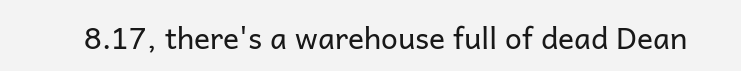8.17, there's a warehouse full of dead Dean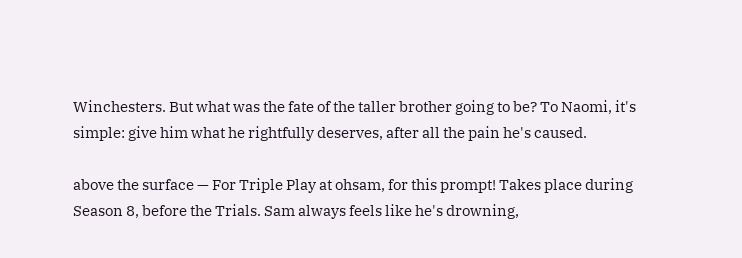Winchesters. But what was the fate of the taller brother going to be? To Naomi, it's simple: give him what he rightfully deserves, after all the pain he's caused.

above the surface — For Triple Play at ohsam, for this prompt! Takes place during Season 8, before the Trials. Sam always feels like he's drowning,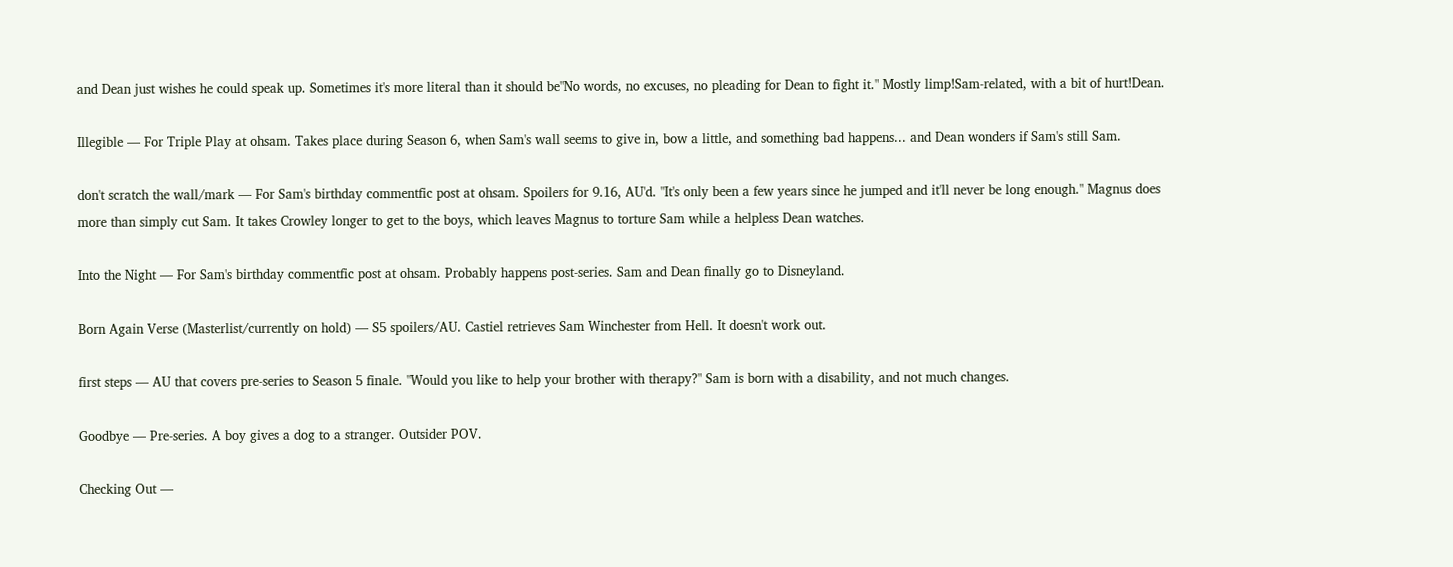and Dean just wishes he could speak up. Sometimes it's more literal than it should be"No words, no excuses, no pleading for Dean to fight it." Mostly limp!Sam-related, with a bit of hurt!Dean.

Illegible — For Triple Play at ohsam. Takes place during Season 6, when Sam's wall seems to give in, bow a little, and something bad happens... and Dean wonders if Sam's still Sam.

don't scratch the wall/mark — For Sam's birthday commentfic post at ohsam. Spoilers for 9.16, AU'd. "It's only been a few years since he jumped and it'll never be long enough." Magnus does more than simply cut Sam. It takes Crowley longer to get to the boys, which leaves Magnus to torture Sam while a helpless Dean watches.

Into the Night — For Sam's birthday commentfic post at ohsam. Probably happens post-series. Sam and Dean finally go to Disneyland.

Born Again Verse (Masterlist/currently on hold) — S5 spoilers/AU. Castiel retrieves Sam Winchester from Hell. It doesn't work out.

first steps — AU that covers pre-series to Season 5 finale. "Would you like to help your brother with therapy?" Sam is born with a disability, and not much changes.

Goodbye — Pre-series. A boy gives a dog to a stranger. Outsider POV.

Checking Out —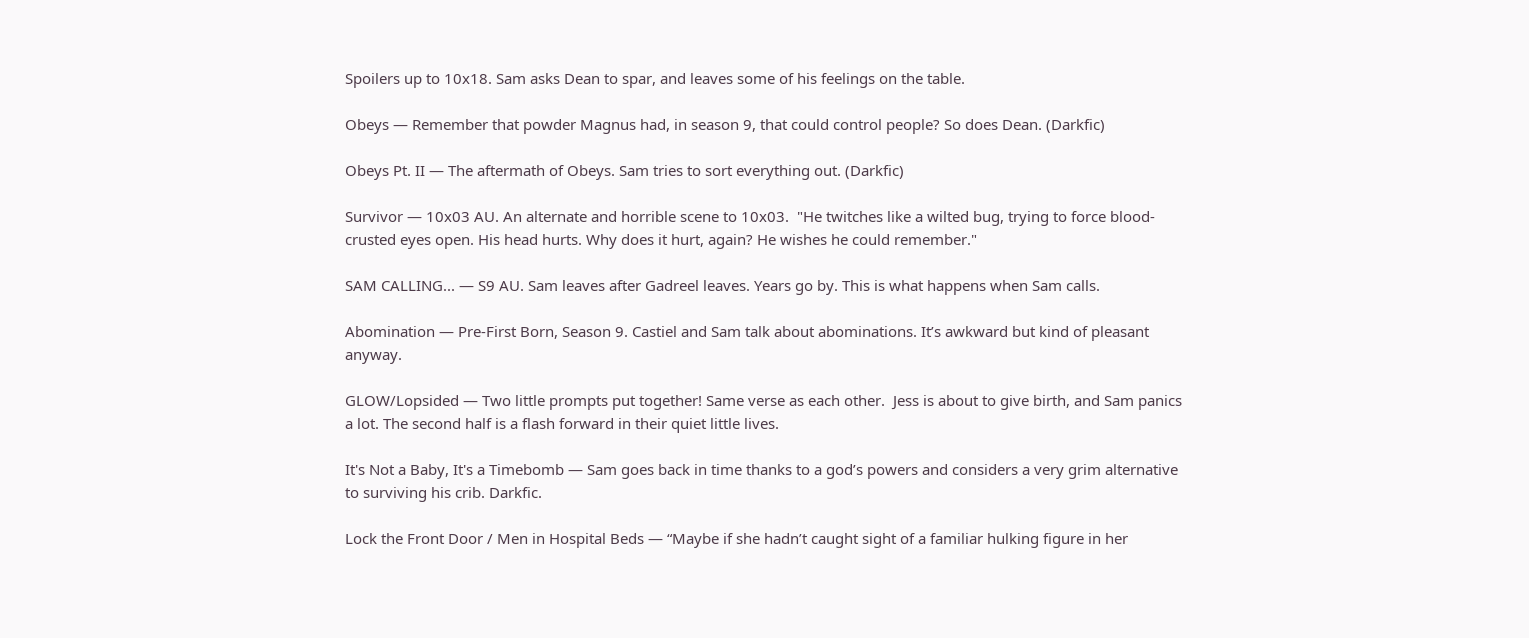Spoilers up to 10x18. Sam asks Dean to spar, and leaves some of his feelings on the table.

Obeys — Remember that powder Magnus had, in season 9, that could control people? So does Dean. (Darkfic)

Obeys Pt. II — The aftermath of Obeys. Sam tries to sort everything out. (Darkfic)

Survivor — 10x03 AU. An alternate and horrible scene to 10x03.  "He twitches like a wilted bug, trying to force blood-crusted eyes open. His head hurts. Why does it hurt, again? He wishes he could remember."

SAM CALLING... — S9 AU. Sam leaves after Gadreel leaves. Years go by. This is what happens when Sam calls.

Abomination — Pre-First Born, Season 9. Castiel and Sam talk about abominations. It’s awkward but kind of pleasant anyway.

GLOW/Lopsided — Two little prompts put together! Same verse as each other.  Jess is about to give birth, and Sam panics a lot. The second half is a flash forward in their quiet little lives.

It's Not a Baby, It's a Timebomb — Sam goes back in time thanks to a god’s powers and considers a very grim alternative to surviving his crib. Darkfic.

Lock the Front Door / Men in Hospital Beds — “Maybe if she hadn’t caught sight of a familiar hulking figure in her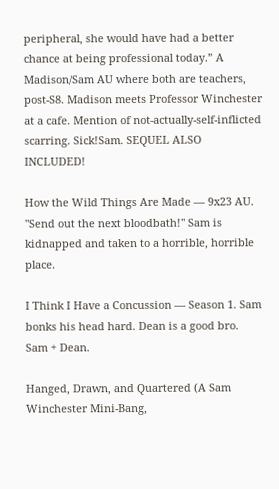peripheral, she would have had a better chance at being professional today.” A Madison/Sam AU where both are teachers, post-S8. Madison meets Professor Winchester at a cafe. Mention of not-actually-self-inflicted scarring. Sick!Sam. SEQUEL ALSO INCLUDED!

How the Wild Things Are Made — 9x23 AU. "Send out the next bloodbath!" Sam is kidnapped and taken to a horrible, horrible place.

I Think I Have a Concussion — Season 1. Sam bonks his head hard. Dean is a good bro.
Sam + Dean.

Hanged, Drawn, and Quartered (A Sam Winchester Mini-Bang,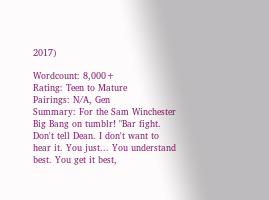2017)

Wordcount: 8,000+
Rating: Teen to Mature
Pairings: N/A, Gen
Summary: For the Sam Winchester Big Bang on tumblr! "Bar fight. Don't tell Dean. I don't want to hear it. You just... You understand best. You get it best,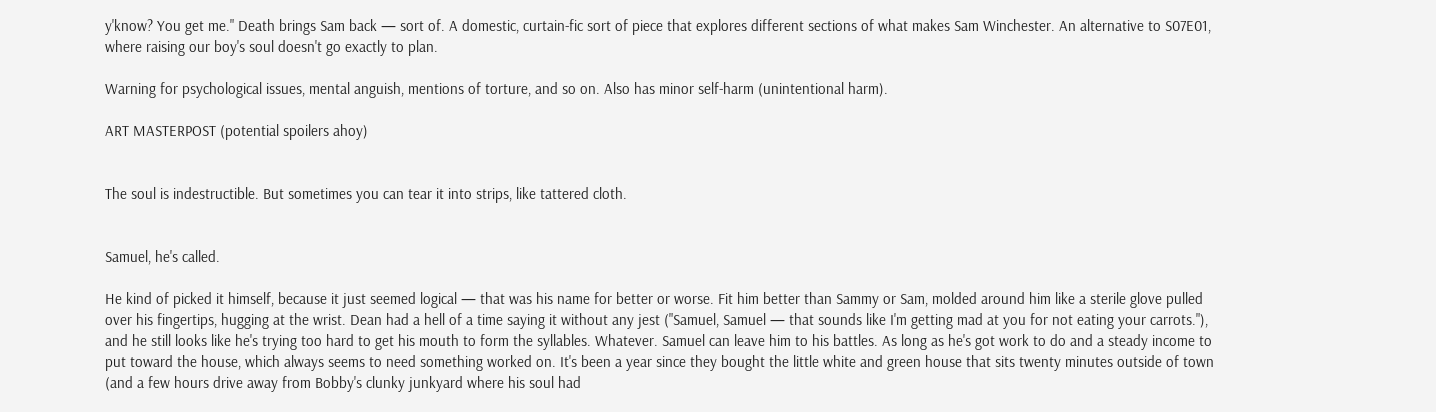y'know? You get me." Death brings Sam back — sort of. A domestic, curtain-fic sort of piece that explores different sections of what makes Sam Winchester. An alternative to S07E01, where raising our boy's soul doesn't go exactly to plan.

Warning for psychological issues, mental anguish, mentions of torture, and so on. Also has minor self-harm (unintentional harm).

ART MASTERPOST (potential spoilers ahoy)


The soul is indestructible. But sometimes you can tear it into strips, like tattered cloth.


Samuel, he's called.

He kind of picked it himself, because it just seemed logical — that was his name for better or worse. Fit him better than Sammy or Sam, molded around him like a sterile glove pulled over his fingertips, hugging at the wrist. Dean had a hell of a time saying it without any jest ("Samuel, Samuel — that sounds like I'm getting mad at you for not eating your carrots."), and he still looks like he's trying too hard to get his mouth to form the syllables. Whatever. Samuel can leave him to his battles. As long as he's got work to do and a steady income to put toward the house, which always seems to need something worked on. It's been a year since they bought the little white and green house that sits twenty minutes outside of town (and a few hours drive away from Bobby's clunky junkyard where his soul had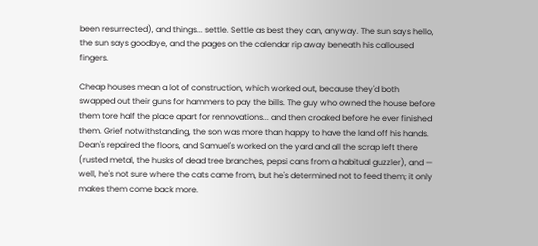been resurrected), and things... settle. Settle as best they can, anyway. The sun says hello, the sun says goodbye, and the pages on the calendar rip away beneath his calloused fingers.

Cheap houses mean a lot of construction, which worked out, because they'd both swapped out their guns for hammers to pay the bills. The guy who owned the house before them tore half the place apart for rennovations... and then croaked before he ever finished them. Grief notwithstanding, the son was more than happy to have the land off his hands. Dean's repaired the floors, and Samuel's worked on the yard and all the scrap left there (rusted metal, the husks of dead tree branches, pepsi cans from a habitual guzzler), and — well, he's not sure where the cats came from, but he's determined not to feed them; it only makes them come back more.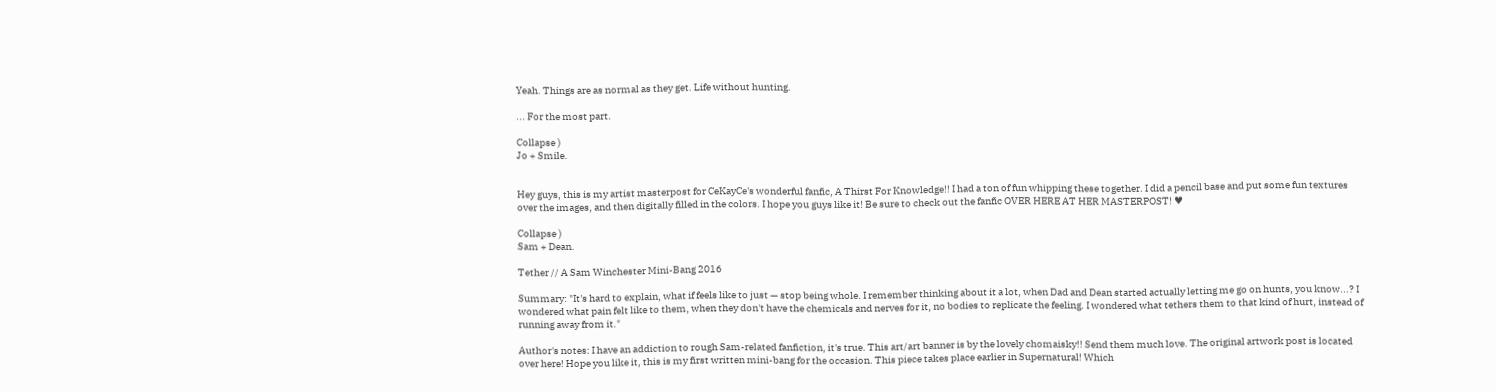Yeah. Things are as normal as they get. Life without hunting.

... For the most part.

Collapse )
Jo + Smile.


Hey guys, this is my artist masterpost for CeKayCe's wonderful fanfic, A Thirst For Knowledge!! I had a ton of fun whipping these together. I did a pencil base and put some fun textures over the images, and then digitally filled in the colors. I hope you guys like it! Be sure to check out the fanfic OVER HERE AT HER MASTERPOST! ♥

Collapse )
Sam + Dean.

Tether // A Sam Winchester Mini-Bang 2016

Summary: "It's hard to explain, what if feels like to just — stop being whole. I remember thinking about it a lot, when Dad and Dean started actually letting me go on hunts, you know...? I wondered what pain felt like to them, when they don't have the chemicals and nerves for it, no bodies to replicate the feeling. I wondered what tethers them to that kind of hurt, instead of running away from it."

Author's notes: I have an addiction to rough Sam-related fanfiction, it's true. This art/art banner is by the lovely chomaisky!! Send them much love. The original artwork post is located over here! Hope you like it, this is my first written mini-bang for the occasion. This piece takes place earlier in Supernatural! Which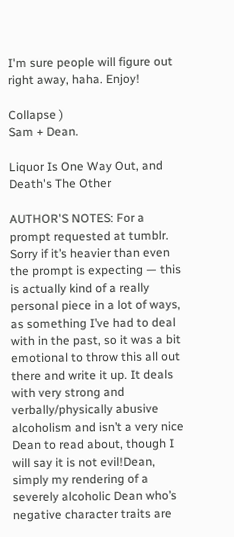I'm sure people will figure out right away, haha. Enjoy!

Collapse )
Sam + Dean.

Liquor Is One Way Out, and Death's The Other

AUTHOR'S NOTES: For a prompt requested at tumblr. Sorry if it’s heavier than even the prompt is expecting — this is actually kind of a really personal piece in a lot of ways, as something I’ve had to deal with in the past, so it was a bit emotional to throw this all out there and write it up. It deals with very strong and verbally/physically abusive alcoholism and isn’t a very nice Dean to read about, though I will say it is not evil!Dean, simply my rendering of a severely alcoholic Dean who’s negative character traits are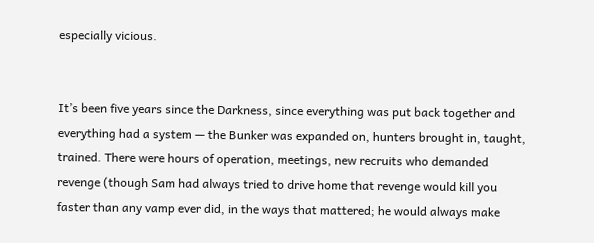especially vicious.


It’s been five years since the Darkness, since everything was put back together and everything had a system — the Bunker was expanded on, hunters brought in, taught, trained. There were hours of operation, meetings, new recruits who demanded revenge (though Sam had always tried to drive home that revenge would kill you faster than any vamp ever did, in the ways that mattered; he would always make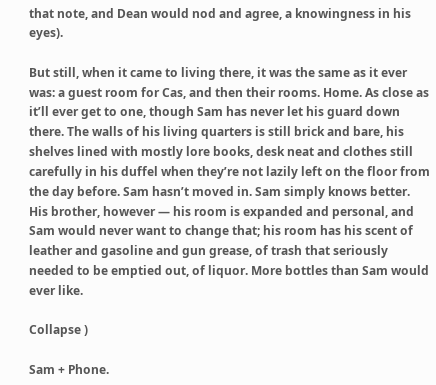that note, and Dean would nod and agree, a knowingness in his eyes).

But still, when it came to living there, it was the same as it ever was: a guest room for Cas, and then their rooms. Home. As close as it’ll ever get to one, though Sam has never let his guard down there. The walls of his living quarters is still brick and bare, his shelves lined with mostly lore books, desk neat and clothes still carefully in his duffel when they’re not lazily left on the floor from the day before. Sam hasn’t moved in. Sam simply knows better. His brother, however — his room is expanded and personal, and Sam would never want to change that; his room has his scent of leather and gasoline and gun grease, of trash that seriously needed to be emptied out, of liquor. More bottles than Sam would ever like.

Collapse )

Sam + Phone.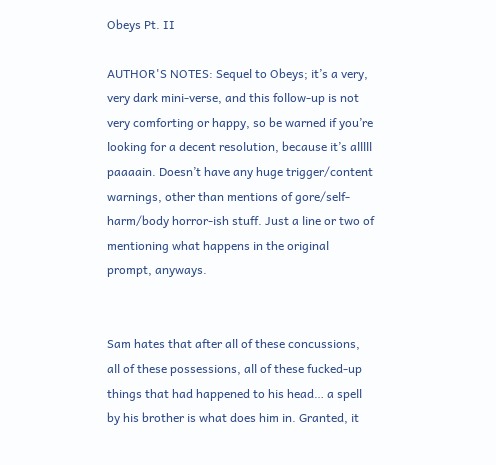Obeys Pt. II

AUTHOR'S NOTES: Sequel to Obeys; it’s a very, very dark mini-verse, and this follow-up is not very comforting or happy, so be warned if you’re looking for a decent resolution, because it’s alllll paaaain. Doesn’t have any huge trigger/content warnings, other than mentions of gore/self-harm/body horror-ish stuff. Just a line or two of mentioning what happens in the original prompt, anyways.


Sam hates that after all of these concussions, all of these possessions, all of these fucked-up things that had happened to his head… a spell by his brother is what does him in. Granted, it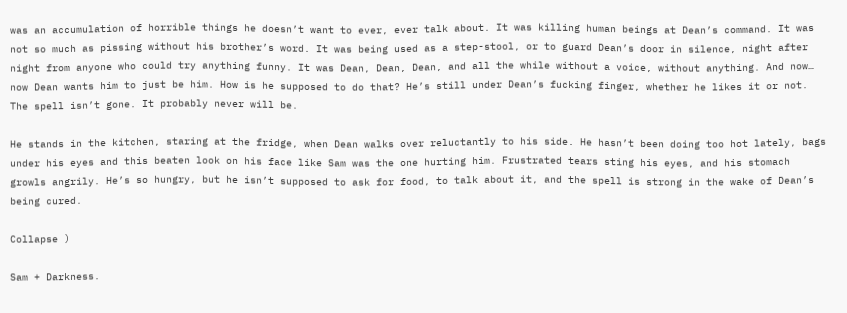was an accumulation of horrible things he doesn’t want to ever, ever talk about. It was killing human beings at Dean’s command. It was not so much as pissing without his brother’s word. It was being used as a step-stool, or to guard Dean’s door in silence, night after night from anyone who could try anything funny. It was Dean, Dean, Dean, and all the while without a voice, without anything. And now… now Dean wants him to just be him. How is he supposed to do that? He’s still under Dean’s fucking finger, whether he likes it or not. The spell isn’t gone. It probably never will be.

He stands in the kitchen, staring at the fridge, when Dean walks over reluctantly to his side. He hasn’t been doing too hot lately, bags under his eyes and this beaten look on his face like Sam was the one hurting him. Frustrated tears sting his eyes, and his stomach growls angrily. He’s so hungry, but he isn’t supposed to ask for food, to talk about it, and the spell is strong in the wake of Dean’s being cured.

Collapse )

Sam + Darkness.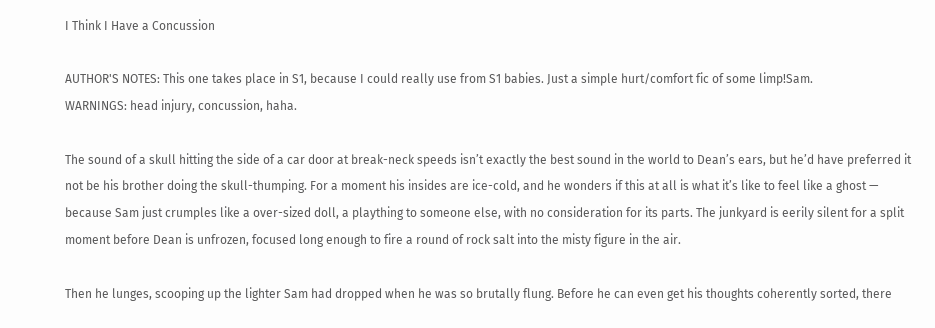I Think I Have a Concussion

AUTHOR'S NOTES: This one takes place in S1, because I could really use from S1 babies. Just a simple hurt/comfort fic of some limp!Sam.
WARNINGS: head injury, concussion, haha.

The sound of a skull hitting the side of a car door at break-neck speeds isn’t exactly the best sound in the world to Dean’s ears, but he’d have preferred it not be his brother doing the skull-thumping. For a moment his insides are ice-cold, and he wonders if this at all is what it’s like to feel like a ghost — because Sam just crumples like a over-sized doll, a plaything to someone else, with no consideration for its parts. The junkyard is eerily silent for a split moment before Dean is unfrozen, focused long enough to fire a round of rock salt into the misty figure in the air.

Then he lunges, scooping up the lighter Sam had dropped when he was so brutally flung. Before he can even get his thoughts coherently sorted, there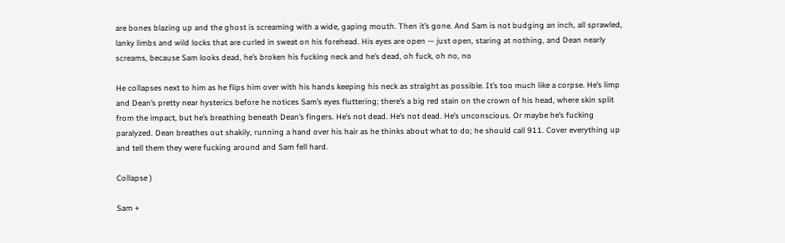are bones blazing up and the ghost is screaming with a wide, gaping mouth. Then it’s gone. And Sam is not budging an inch, all sprawled, lanky limbs and wild locks that are curled in sweat on his forehead. His eyes are open — just open, staring at nothing, and Dean nearly screams, because Sam looks dead, he’s broken his fucking neck and he’s dead, oh fuck, oh no, no

He collapses next to him as he flips him over with his hands keeping his neck as straight as possible. It’s too much like a corpse. He’s limp and Dean’s pretty near hysterics before he notices Sam’s eyes fluttering; there’s a big red stain on the crown of his head, where skin split from the impact, but he’s breathing beneath Dean’s fingers. He’s not dead. He’s not dead. He’s unconscious. Or maybe he’s fucking paralyzed. Dean breathes out shakily, running a hand over his hair as he thinks about what to do; he should call 911. Cover everything up and tell them they were fucking around and Sam fell hard.

Collapse )

Sam +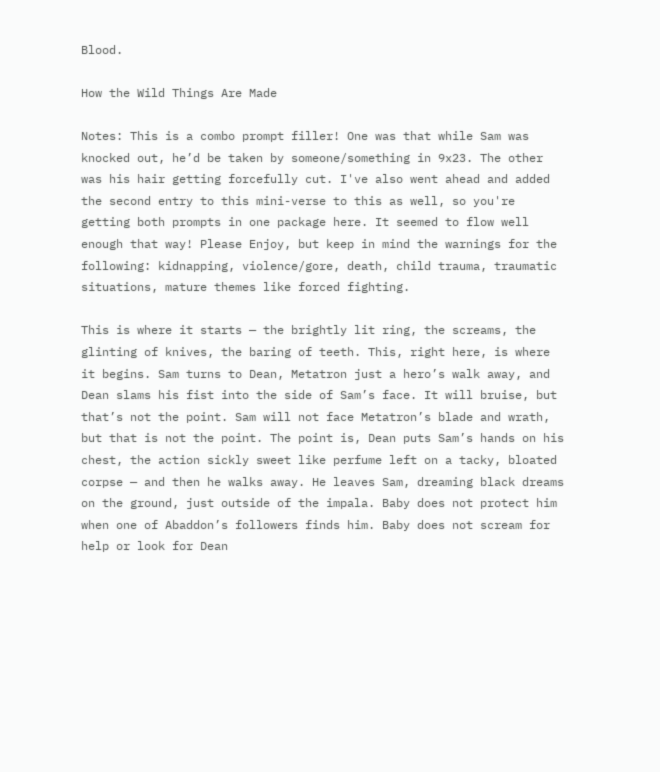Blood.

How the Wild Things Are Made

Notes: This is a combo prompt filler! One was that while Sam was knocked out, he’d be taken by someone/something in 9x23. The other was his hair getting forcefully cut. I've also went ahead and added the second entry to this mini-verse to this as well, so you're getting both prompts in one package here. It seemed to flow well enough that way! Please Enjoy, but keep in mind the warnings for the following: kidnapping, violence/gore, death, child trauma, traumatic situations, mature themes like forced fighting.

This is where it starts — the brightly lit ring, the screams, the glinting of knives, the baring of teeth. This, right here, is where it begins. Sam turns to Dean, Metatron just a hero’s walk away, and Dean slams his fist into the side of Sam’s face. It will bruise, but that’s not the point. Sam will not face Metatron’s blade and wrath, but that is not the point. The point is, Dean puts Sam’s hands on his chest, the action sickly sweet like perfume left on a tacky, bloated corpse — and then he walks away. He leaves Sam, dreaming black dreams on the ground, just outside of the impala. Baby does not protect him when one of Abaddon’s followers finds him. Baby does not scream for help or look for Dean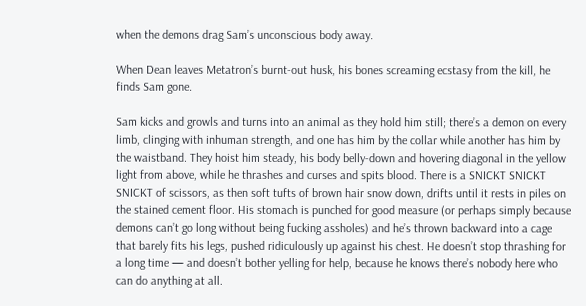when the demons drag Sam’s unconscious body away.

When Dean leaves Metatron’s burnt-out husk, his bones screaming ecstasy from the kill, he finds Sam gone.

Sam kicks and growls and turns into an animal as they hold him still; there’s a demon on every limb, clinging with inhuman strength, and one has him by the collar while another has him by the waistband. They hoist him steady, his body belly-down and hovering diagonal in the yellow light from above, while he thrashes and curses and spits blood. There is a SNICKT SNICKT SNICKT of scissors, as then soft tufts of brown hair snow down, drifts until it rests in piles on the stained cement floor. His stomach is punched for good measure (or perhaps simply because demons can’t go long without being fucking assholes) and he’s thrown backward into a cage that barely fits his legs, pushed ridiculously up against his chest. He doesn’t stop thrashing for a long time — and doesn’t bother yelling for help, because he knows there’s nobody here who can do anything at all.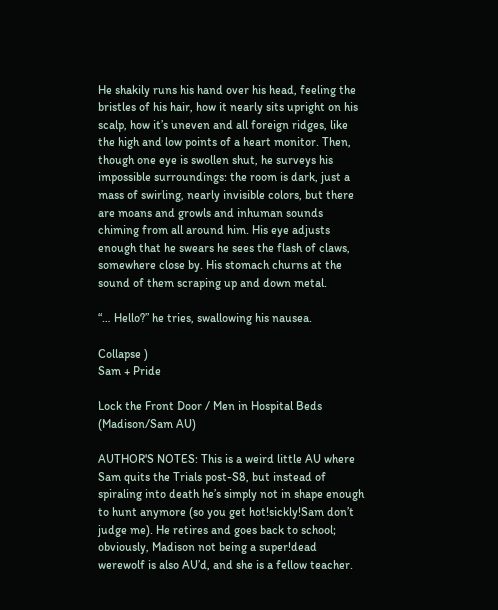He shakily runs his hand over his head, feeling the bristles of his hair, how it nearly sits upright on his scalp, how it’s uneven and all foreign ridges, like the high and low points of a heart monitor. Then, though one eye is swollen shut, he surveys his impossible surroundings: the room is dark, just a mass of swirling, nearly invisible colors, but there are moans and growls and inhuman sounds chiming from all around him. His eye adjusts enough that he swears he sees the flash of claws, somewhere close by. His stomach churns at the sound of them scraping up and down metal.

“… Hello?” he tries, swallowing his nausea.

Collapse )
Sam + Pride

Lock the Front Door / Men in Hospital Beds (Madison/Sam AU)

AUTHOR'S NOTES: This is a weird little AU where Sam quits the Trials post-S8, but instead of spiraling into death he’s simply not in shape enough to hunt anymore (so you get hot!sickly!Sam don’t judge me). He retires and goes back to school; obviously, Madison not being a super!dead werewolf is also AU’d, and she is a fellow teacher.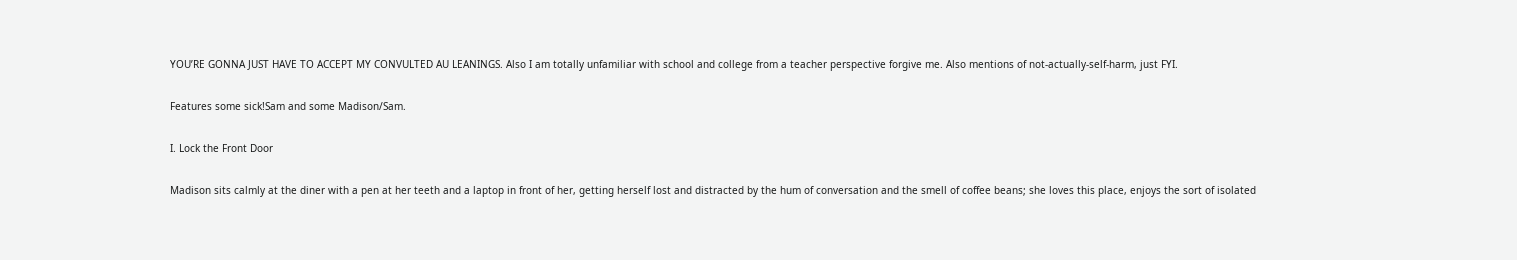YOU’RE GONNA JUST HAVE TO ACCEPT MY CONVULTED AU LEANINGS. Also I am totally unfamiliar with school and college from a teacher perspective forgive me. Also mentions of not-actually-self-harm, just FYI.

Features some sick!Sam and some Madison/Sam.

I. Lock the Front Door

Madison sits calmly at the diner with a pen at her teeth and a laptop in front of her, getting herself lost and distracted by the hum of conversation and the smell of coffee beans; she loves this place, enjoys the sort of isolated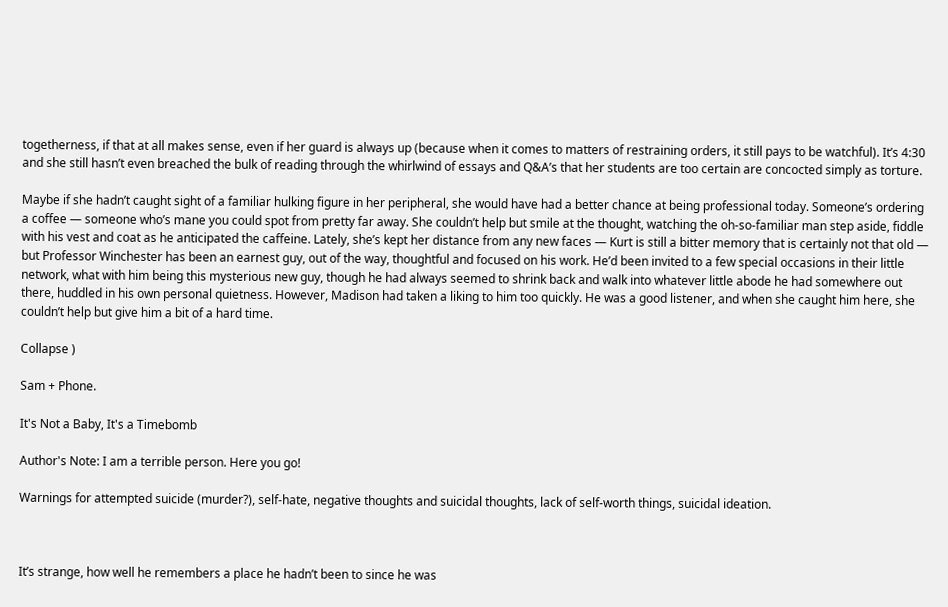togetherness, if that at all makes sense, even if her guard is always up (because when it comes to matters of restraining orders, it still pays to be watchful). It’s 4:30 and she still hasn’t even breached the bulk of reading through the whirlwind of essays and Q&A’s that her students are too certain are concocted simply as torture.

Maybe if she hadn’t caught sight of a familiar hulking figure in her peripheral, she would have had a better chance at being professional today. Someone’s ordering a coffee — someone who’s mane you could spot from pretty far away. She couldn’t help but smile at the thought, watching the oh-so-familiar man step aside, fiddle with his vest and coat as he anticipated the caffeine. Lately, she’s kept her distance from any new faces — Kurt is still a bitter memory that is certainly not that old — but Professor Winchester has been an earnest guy, out of the way, thoughtful and focused on his work. He’d been invited to a few special occasions in their little network, what with him being this mysterious new guy, though he had always seemed to shrink back and walk into whatever little abode he had somewhere out there, huddled in his own personal quietness. However, Madison had taken a liking to him too quickly. He was a good listener, and when she caught him here, she couldn’t help but give him a bit of a hard time.

Collapse )

Sam + Phone.

It's Not a Baby, It's a Timebomb

Author's Note: I am a terrible person. Here you go!

Warnings for attempted suicide (murder?), self-hate, negative thoughts and suicidal thoughts, lack of self-worth things, suicidal ideation.



It’s strange, how well he remembers a place he hadn’t been to since he was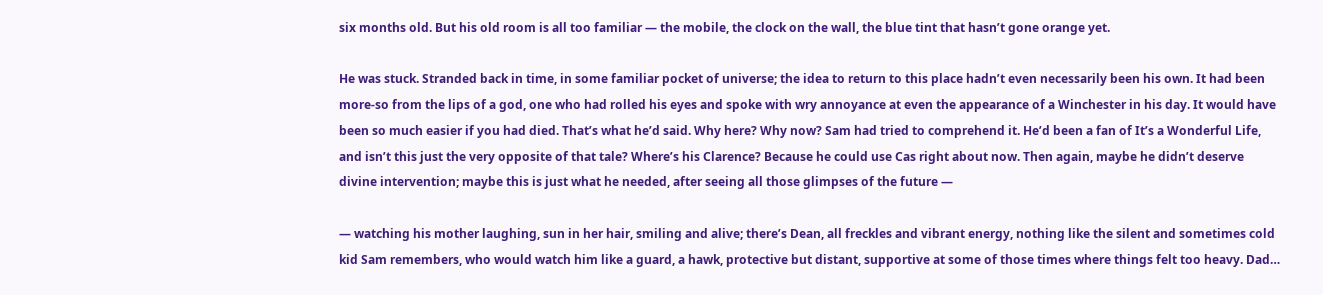six months old. But his old room is all too familiar — the mobile, the clock on the wall, the blue tint that hasn’t gone orange yet.

He was stuck. Stranded back in time, in some familiar pocket of universe; the idea to return to this place hadn’t even necessarily been his own. It had been more-so from the lips of a god, one who had rolled his eyes and spoke with wry annoyance at even the appearance of a Winchester in his day. It would have been so much easier if you had died. That’s what he’d said. Why here? Why now? Sam had tried to comprehend it. He’d been a fan of It’s a Wonderful Life, and isn’t this just the very opposite of that tale? Where’s his Clarence? Because he could use Cas right about now. Then again, maybe he didn’t deserve divine intervention; maybe this is just what he needed, after seeing all those glimpses of the future —

— watching his mother laughing, sun in her hair, smiling and alive; there’s Dean, all freckles and vibrant energy, nothing like the silent and sometimes cold kid Sam remembers, who would watch him like a guard, a hawk, protective but distant, supportive at some of those times where things felt too heavy. Dad…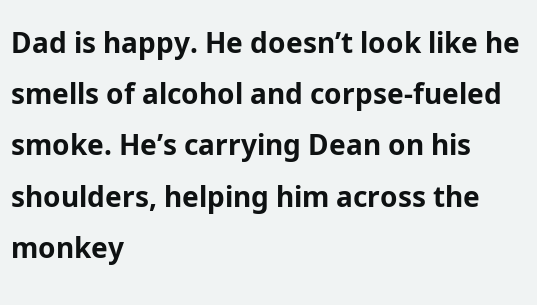Dad is happy. He doesn’t look like he smells of alcohol and corpse-fueled smoke. He’s carrying Dean on his shoulders, helping him across the monkey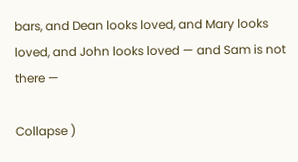bars, and Dean looks loved, and Mary looks loved, and John looks loved — and Sam is not there —

Collapse )